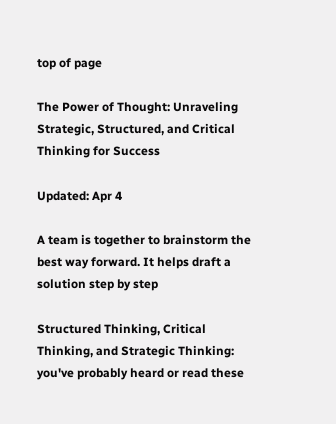top of page

The Power of Thought: Unraveling Strategic, Structured, and Critical Thinking for Success

Updated: Apr 4

A team is together to brainstorm the best way forward. It helps draft a solution step by step

Structured Thinking, Critical Thinking, and Strategic Thinking: you've probably heard or read these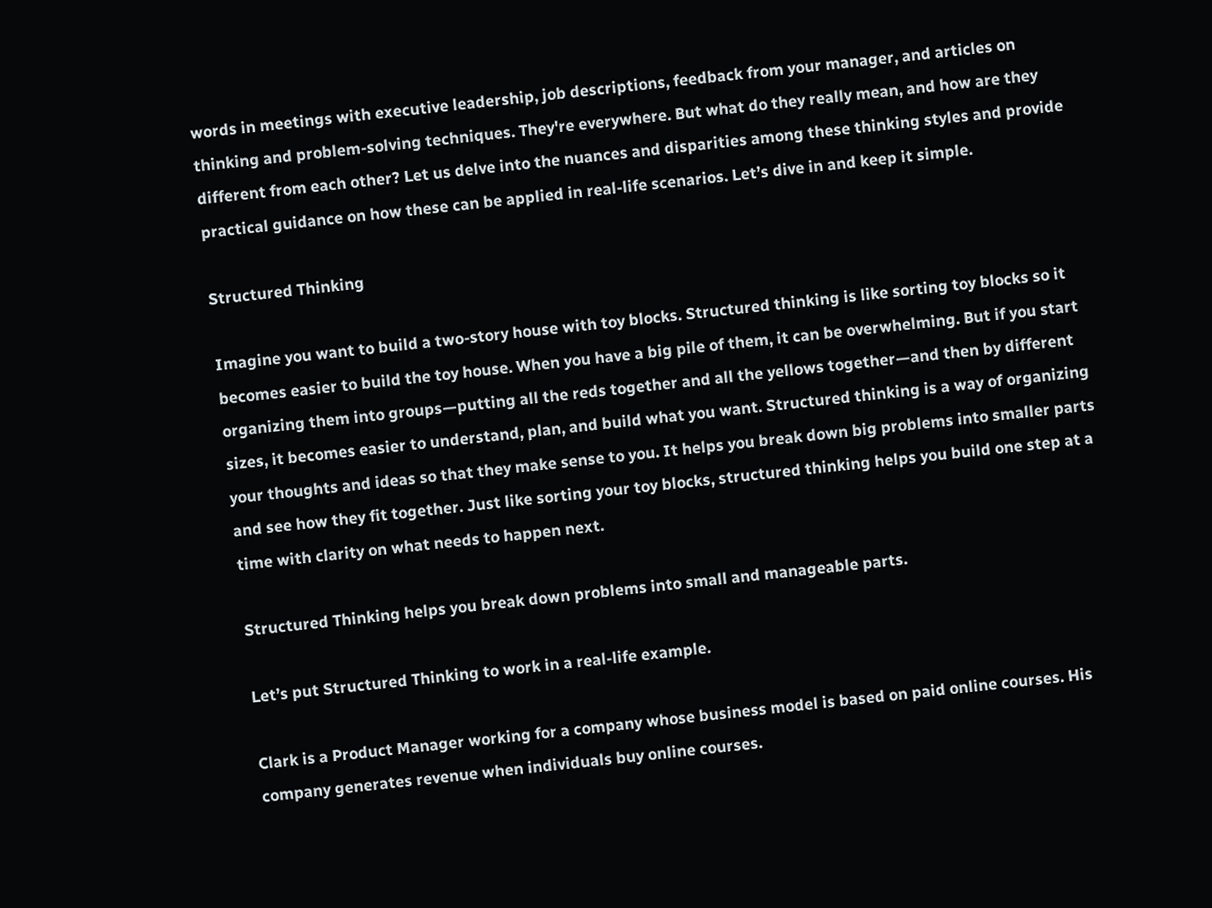words in meetings with executive leadership, job descriptions, feedback from your manager, and articles on thinking and problem-solving techniques. They're everywhere. But what do they really mean, and how are they different from each other? Let us delve into the nuances and disparities among these thinking styles and provide practical guidance on how these can be applied in real-life scenarios. Let’s dive in and keep it simple.

Structured Thinking

Imagine you want to build a two-story house with toy blocks. Structured thinking is like sorting toy blocks so it becomes easier to build the toy house. When you have a big pile of them, it can be overwhelming. But if you start organizing them into groups—putting all the reds together and all the yellows together—and then by different sizes, it becomes easier to understand, plan, and build what you want. Structured thinking is a way of organizing your thoughts and ideas so that they make sense to you. It helps you break down big problems into smaller parts and see how they fit together. Just like sorting your toy blocks, structured thinking helps you build one step at a time with clarity on what needs to happen next.

Structured Thinking helps you break down problems into small and manageable parts.

Let’s put Structured Thinking to work in a real-life example.

Clark is a Product Manager working for a company whose business model is based on paid online courses. His company generates revenue when individuals buy online courses.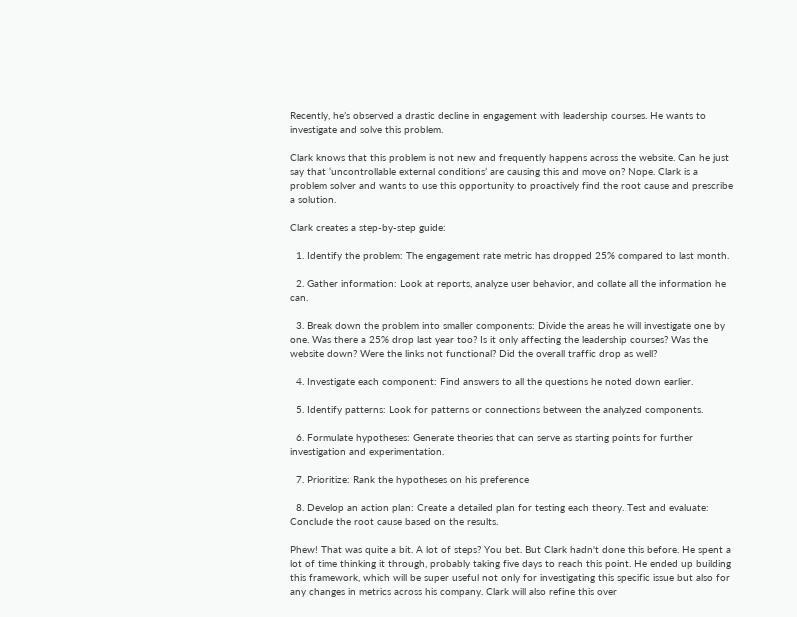Recently, he’s observed a drastic decline in engagement with leadership courses. He wants to investigate and solve this problem.

Clark knows that this problem is not new and frequently happens across the website. Can he just say that ‘uncontrollable external conditions’ are causing this and move on? Nope. Clark is a problem solver and wants to use this opportunity to proactively find the root cause and prescribe a solution.

Clark creates a step-by-step guide:

  1. Identify the problem: The engagement rate metric has dropped 25% compared to last month.

  2. Gather information: Look at reports, analyze user behavior, and collate all the information he can.

  3. Break down the problem into smaller components: Divide the areas he will investigate one by one. Was there a 25% drop last year too? Is it only affecting the leadership courses? Was the website down? Were the links not functional? Did the overall traffic drop as well?

  4. Investigate each component: Find answers to all the questions he noted down earlier.

  5. Identify patterns: Look for patterns or connections between the analyzed components.

  6. Formulate hypotheses: Generate theories that can serve as starting points for further investigation and experimentation.

  7. Prioritize: Rank the hypotheses on his preference

  8. Develop an action plan: Create a detailed plan for testing each theory. Test and evaluate: Conclude the root cause based on the results.

Phew! That was quite a bit. A lot of steps? You bet. But Clark hadn't done this before. He spent a lot of time thinking it through, probably taking five days to reach this point. He ended up building this framework, which will be super useful not only for investigating this specific issue but also for any changes in metrics across his company. Clark will also refine this over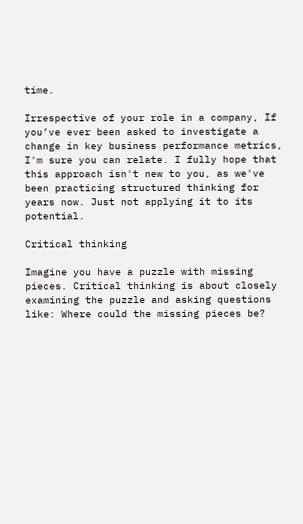time.

Irrespective of your role in a company, If you’ve ever been asked to investigate a change in key business performance metrics, I'm sure you can relate. I fully hope that this approach isn't new to you, as we've been practicing structured thinking for years now. Just not applying it to its potential.

Critical thinking

Imagine you have a puzzle with missing pieces. Critical thinking is about closely examining the puzzle and asking questions like: Where could the missing pieces be?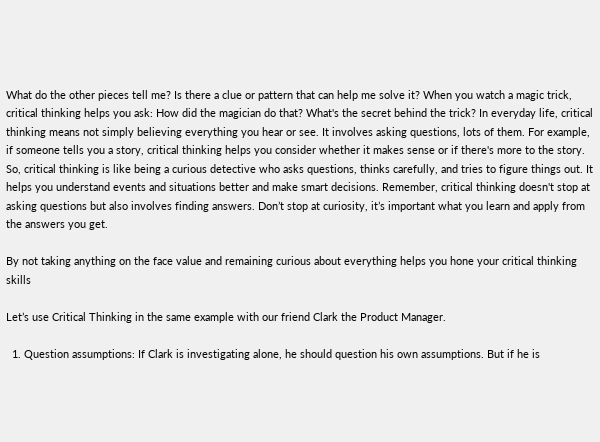What do the other pieces tell me? Is there a clue or pattern that can help me solve it? When you watch a magic trick, critical thinking helps you ask: How did the magician do that? What's the secret behind the trick? In everyday life, critical thinking means not simply believing everything you hear or see. It involves asking questions, lots of them. For example, if someone tells you a story, critical thinking helps you consider whether it makes sense or if there's more to the story. So, critical thinking is like being a curious detective who asks questions, thinks carefully, and tries to figure things out. It helps you understand events and situations better and make smart decisions. Remember, critical thinking doesn't stop at asking questions but also involves finding answers. Don’t stop at curiosity, it’s important what you learn and apply from the answers you get.

By not taking anything on the face value and remaining curious about everything helps you hone your critical thinking skills

Let’s use Critical Thinking in the same example with our friend Clark the Product Manager.

  1. Question assumptions: If Clark is investigating alone, he should question his own assumptions. But if he is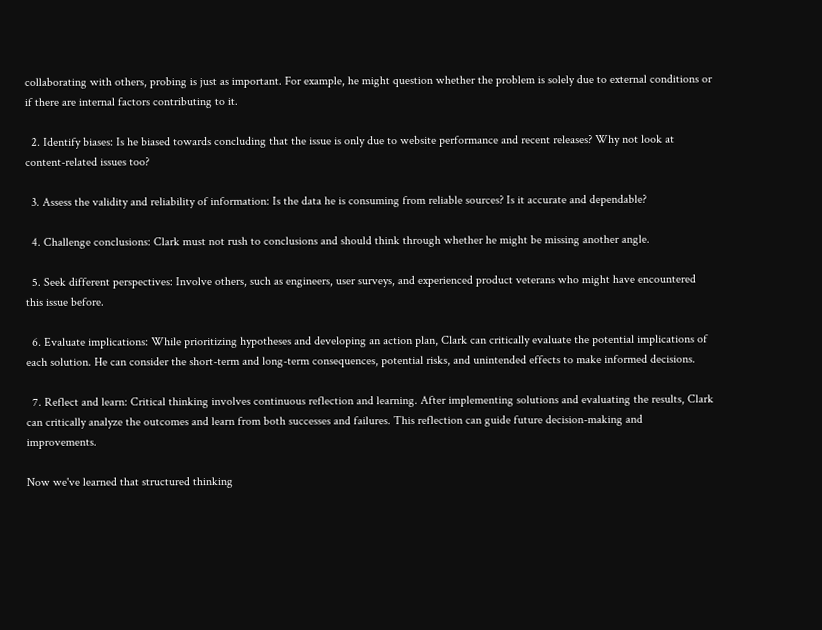collaborating with others, probing is just as important. For example, he might question whether the problem is solely due to external conditions or if there are internal factors contributing to it.

  2. Identify biases: Is he biased towards concluding that the issue is only due to website performance and recent releases? Why not look at content-related issues too?

  3. Assess the validity and reliability of information: Is the data he is consuming from reliable sources? Is it accurate and dependable?

  4. Challenge conclusions: Clark must not rush to conclusions and should think through whether he might be missing another angle.

  5. Seek different perspectives: Involve others, such as engineers, user surveys, and experienced product veterans who might have encountered this issue before.

  6. Evaluate implications: While prioritizing hypotheses and developing an action plan, Clark can critically evaluate the potential implications of each solution. He can consider the short-term and long-term consequences, potential risks, and unintended effects to make informed decisions.

  7. Reflect and learn: Critical thinking involves continuous reflection and learning. After implementing solutions and evaluating the results, Clark can critically analyze the outcomes and learn from both successes and failures. This reflection can guide future decision-making and improvements.

Now we've learned that structured thinking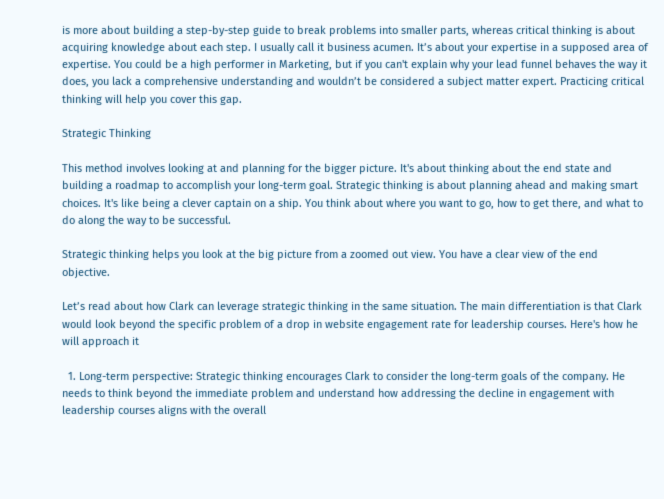is more about building a step-by-step guide to break problems into smaller parts, whereas critical thinking is about acquiring knowledge about each step. I usually call it business acumen. It’s about your expertise in a supposed area of expertise. You could be a high performer in Marketing, but if you can't explain why your lead funnel behaves the way it does, you lack a comprehensive understanding and wouldn’t be considered a subject matter expert. Practicing critical thinking will help you cover this gap.

Strategic Thinking

This method involves looking at and planning for the bigger picture. It's about thinking about the end state and building a roadmap to accomplish your long-term goal. Strategic thinking is about planning ahead and making smart choices. It's like being a clever captain on a ship. You think about where you want to go, how to get there, and what to do along the way to be successful.

Strategic thinking helps you look at the big picture from a zoomed out view. You have a clear view of the end objective.

Let’s read about how Clark can leverage strategic thinking in the same situation. The main differentiation is that Clark would look beyond the specific problem of a drop in website engagement rate for leadership courses. Here's how he will approach it

  1. Long-term perspective: Strategic thinking encourages Clark to consider the long-term goals of the company. He needs to think beyond the immediate problem and understand how addressing the decline in engagement with leadership courses aligns with the overall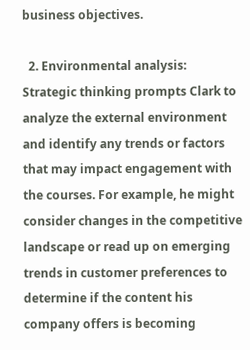business objectives.

  2. Environmental analysis: Strategic thinking prompts Clark to analyze the external environment and identify any trends or factors that may impact engagement with the courses. For example, he might consider changes in the competitive landscape or read up on emerging trends in customer preferences to determine if the content his company offers is becoming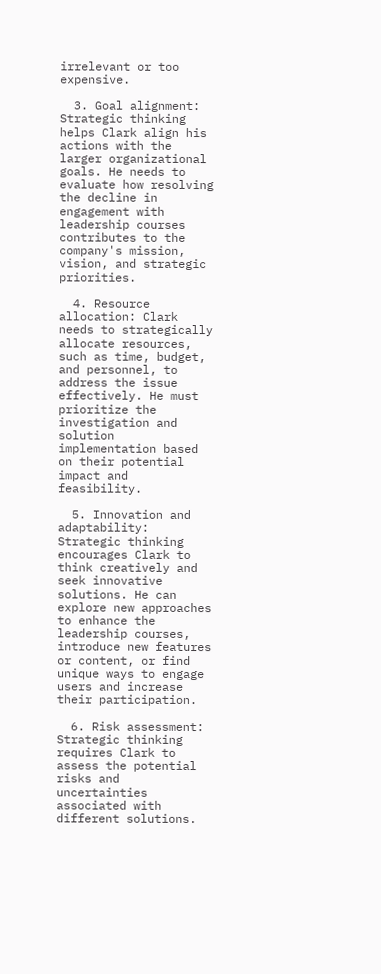irrelevant or too expensive.

  3. Goal alignment: Strategic thinking helps Clark align his actions with the larger organizational goals. He needs to evaluate how resolving the decline in engagement with leadership courses contributes to the company's mission, vision, and strategic priorities.

  4. Resource allocation: Clark needs to strategically allocate resources, such as time, budget, and personnel, to address the issue effectively. He must prioritize the investigation and solution implementation based on their potential impact and feasibility.

  5. Innovation and adaptability: Strategic thinking encourages Clark to think creatively and seek innovative solutions. He can explore new approaches to enhance the leadership courses, introduce new features or content, or find unique ways to engage users and increase their participation.

  6. Risk assessment: Strategic thinking requires Clark to assess the potential risks and uncertainties associated with different solutions.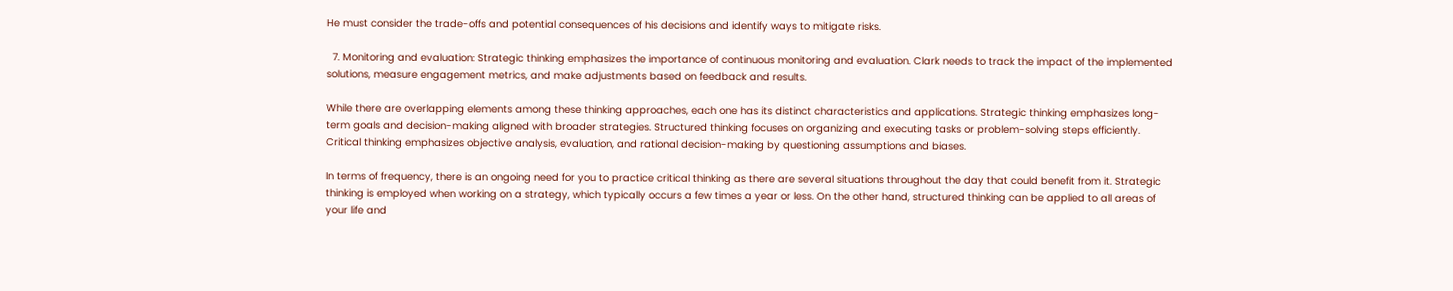He must consider the trade-offs and potential consequences of his decisions and identify ways to mitigate risks.

  7. Monitoring and evaluation: Strategic thinking emphasizes the importance of continuous monitoring and evaluation. Clark needs to track the impact of the implemented solutions, measure engagement metrics, and make adjustments based on feedback and results.

While there are overlapping elements among these thinking approaches, each one has its distinct characteristics and applications. Strategic thinking emphasizes long-term goals and decision-making aligned with broader strategies. Structured thinking focuses on organizing and executing tasks or problem-solving steps efficiently. Critical thinking emphasizes objective analysis, evaluation, and rational decision-making by questioning assumptions and biases.

In terms of frequency, there is an ongoing need for you to practice critical thinking as there are several situations throughout the day that could benefit from it. Strategic thinking is employed when working on a strategy, which typically occurs a few times a year or less. On the other hand, structured thinking can be applied to all areas of your life and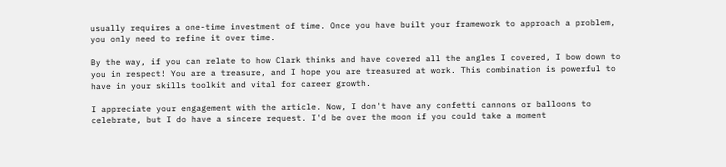usually requires a one-time investment of time. Once you have built your framework to approach a problem, you only need to refine it over time.

By the way, if you can relate to how Clark thinks and have covered all the angles I covered, I bow down to you in respect! You are a treasure, and I hope you are treasured at work. This combination is powerful to have in your skills toolkit and vital for career growth.

I appreciate your engagement with the article. Now, I don't have any confetti cannons or balloons to celebrate, but I do have a sincere request. I'd be over the moon if you could take a moment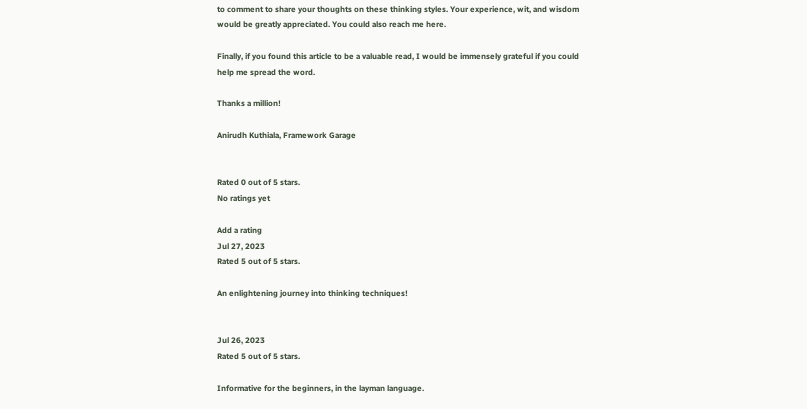to comment to share your thoughts on these thinking styles. Your experience, wit, and wisdom would be greatly appreciated. You could also reach me here.

Finally, if you found this article to be a valuable read, I would be immensely grateful if you could help me spread the word.

Thanks a million!

Anirudh Kuthiala, Framework Garage


Rated 0 out of 5 stars.
No ratings yet

Add a rating
Jul 27, 2023
Rated 5 out of 5 stars.

An enlightening journey into thinking techniques!


Jul 26, 2023
Rated 5 out of 5 stars.

Informative for the beginners, in the layman language.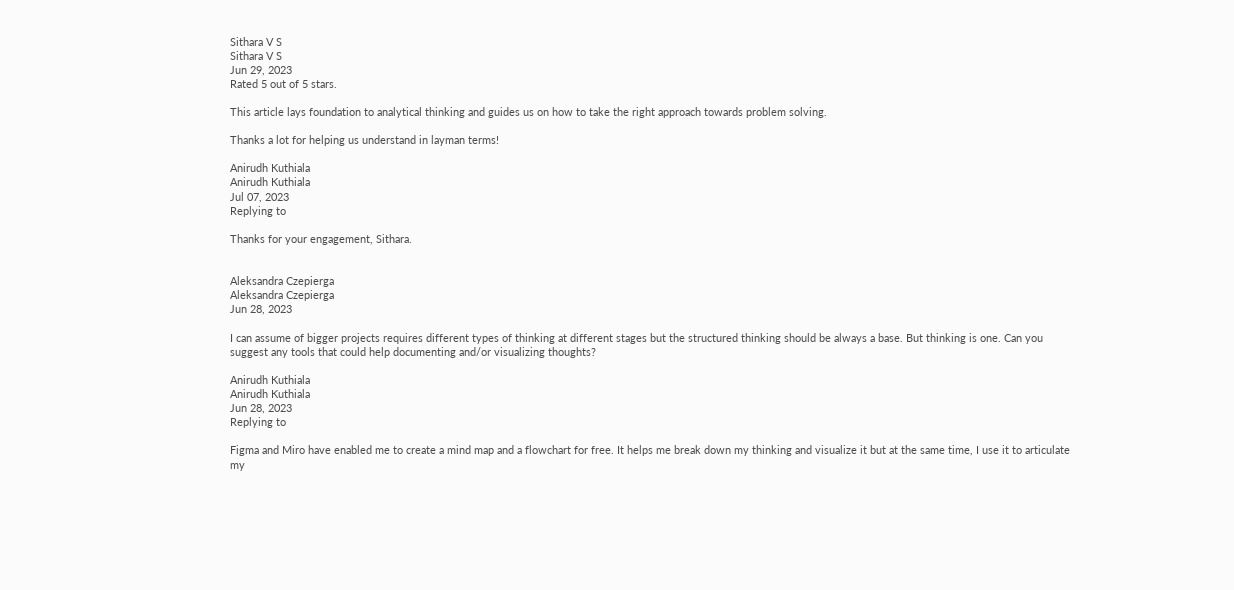Sithara V S
Sithara V S
Jun 29, 2023
Rated 5 out of 5 stars.

This article lays foundation to analytical thinking and guides us on how to take the right approach towards problem solving.

Thanks a lot for helping us understand in layman terms!

Anirudh Kuthiala
Anirudh Kuthiala
Jul 07, 2023
Replying to

Thanks for your engagement, Sithara.


Aleksandra Czepierga
Aleksandra Czepierga
Jun 28, 2023

I can assume of bigger projects requires different types of thinking at different stages but the structured thinking should be always a base. But thinking is one. Can you suggest any tools that could help documenting and/or visualizing thoughts?

Anirudh Kuthiala
Anirudh Kuthiala
Jun 28, 2023
Replying to

Figma and Miro have enabled me to create a mind map and a flowchart for free. It helps me break down my thinking and visualize it but at the same time, I use it to articulate my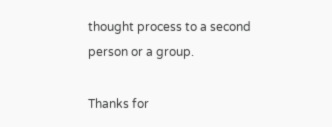thought process to a second person or a group.

Thanks for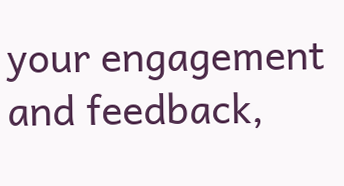your engagement and feedback,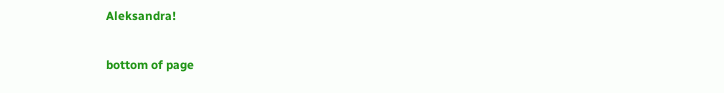Aleksandra!

bottom of page